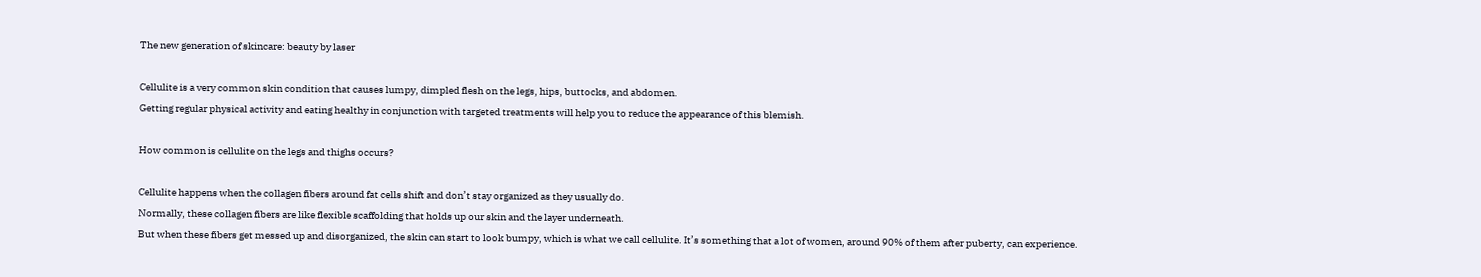The new generation of skincare: beauty by laser

Cellulite is a very common skin condition that causes lumpy, dimpled flesh on the legs, hips, buttocks, and abdomen.
Getting regular physical activity and eating healthy in conjunction with targeted treatments will help you to reduce the appearance of this blemish.

How common is cellulite on the legs and thighs occurs?

Cellulite happens when the collagen fibers around fat cells shift and don’t stay organized as they usually do.
Normally, these collagen fibers are like flexible scaffolding that holds up our skin and the layer underneath.
But when these fibers get messed up and disorganized, the skin can start to look bumpy, which is what we call cellulite. It’s something that a lot of women, around 90% of them after puberty, can experience.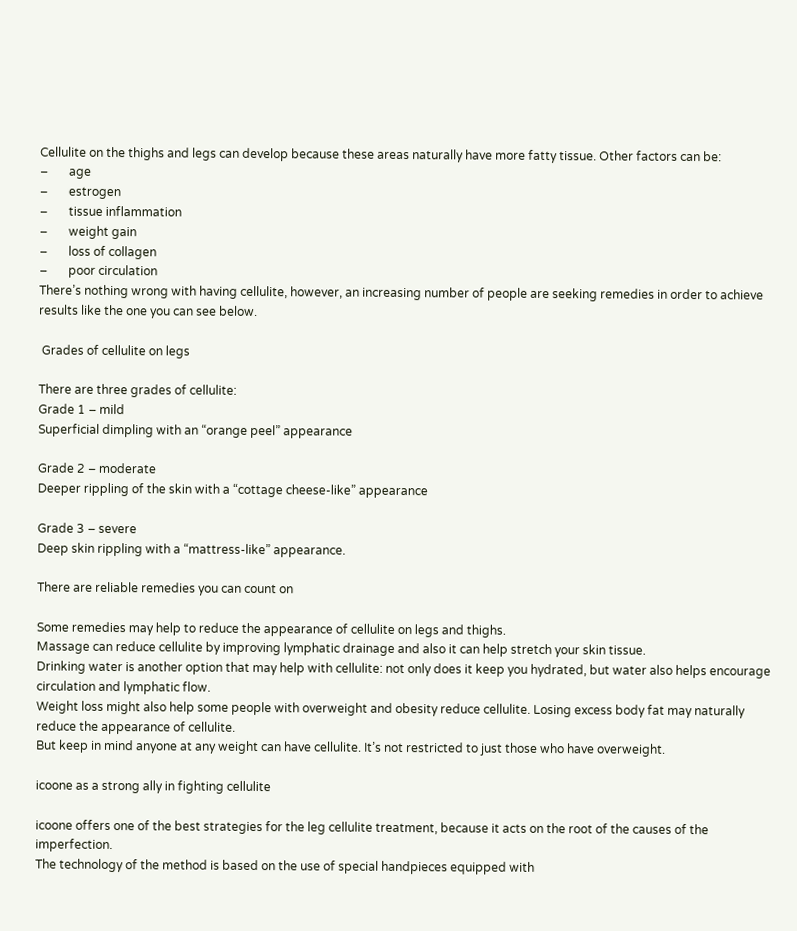Cellulite on the thighs and legs can develop because these areas naturally have more fatty tissue. Other factors can be:
–       age
–       estrogen
–       tissue inflammation
–       weight gain
–       loss of collagen
–       poor circulation
There’s nothing wrong with having cellulite, however, an increasing number of people are seeking remedies in order to achieve results like the one you can see below.

 Grades of cellulite on legs

There are three grades of cellulite:
Grade 1 – mild
Superficial dimpling with an “orange peel” appearance

Grade 2 – moderate
Deeper rippling of the skin with a “cottage cheese-like” appearance

Grade 3 – severe
Deep skin rippling with a “mattress-like” appearance.

There are reliable remedies you can count on

Some remedies may help to reduce the appearance of cellulite on legs and thighs.
Massage can reduce cellulite by improving lymphatic drainage and also it can help stretch your skin tissue.
Drinking water is another option that may help with cellulite: not only does it keep you hydrated, but water also helps encourage circulation and lymphatic flow.
Weight loss might also help some people with overweight and obesity reduce cellulite. Losing excess body fat may naturally reduce the appearance of cellulite.
But keep in mind anyone at any weight can have cellulite. It’s not restricted to just those who have overweight.

icoone as a strong ally in fighting cellulite

icoone offers one of the best strategies for the leg cellulite treatment, because it acts on the root of the causes of the imperfection.
The technology of the method is based on the use of special handpieces equipped with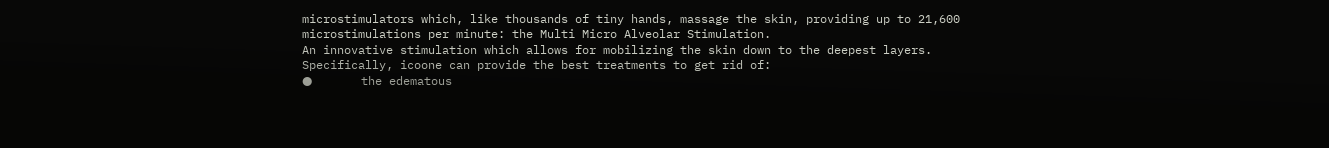microstimulators which, like thousands of tiny hands, massage the skin, providing up to 21,600 microstimulations per minute: the Multi Micro Alveolar Stimulation.
An innovative stimulation which allows for mobilizing the skin down to the deepest layers.
Specifically, icoone can provide the best treatments to get rid of:
●       the edematous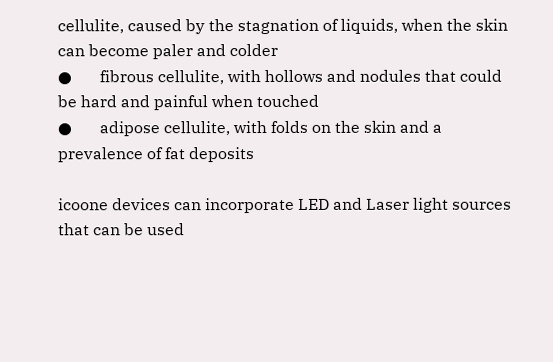cellulite, caused by the stagnation of liquids, when the skin can become paler and colder
●       fibrous cellulite, with hollows and nodules that could be hard and painful when touched
●       adipose cellulite, with folds on the skin and a prevalence of fat deposits

icoone devices can incorporate LED and Laser light sources that can be used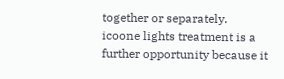together or separately.
icoone lights treatment is a further opportunity because it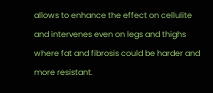allows to enhance the effect on cellulite and intervenes even on legs and thighs where fat and fibrosis could be harder and more resistant.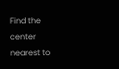Find the center nearest to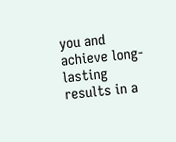you and achieve long-lasting results in a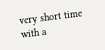very short time with a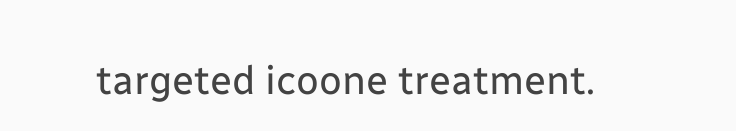targeted icoone treatment.